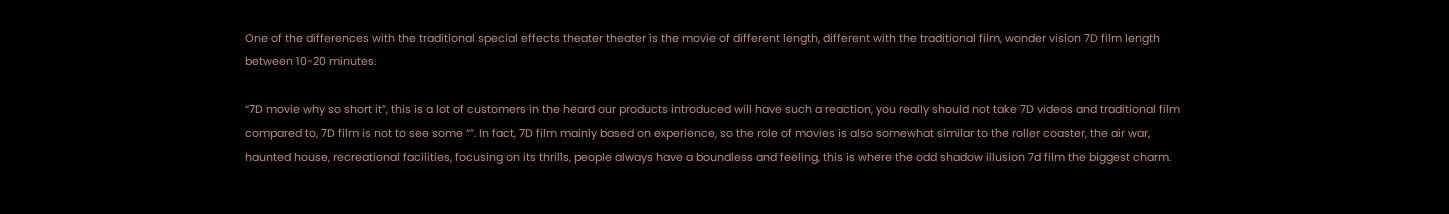One of the differences with the traditional special effects theater theater is the movie of different length, different with the traditional film, wonder vision 7D film length between 10-20 minutes.

“7D movie why so short it”, this is a lot of customers in the heard our products introduced will have such a reaction, you really should not take 7D videos and traditional film compared to, 7D film is not to see some “”. In fact, 7D film mainly based on experience, so the role of movies is also somewhat similar to the roller coaster, the air war, haunted house, recreational facilities, focusing on its thrills, people always have a boundless and feeling, this is where the odd shadow illusion 7d film the biggest charm.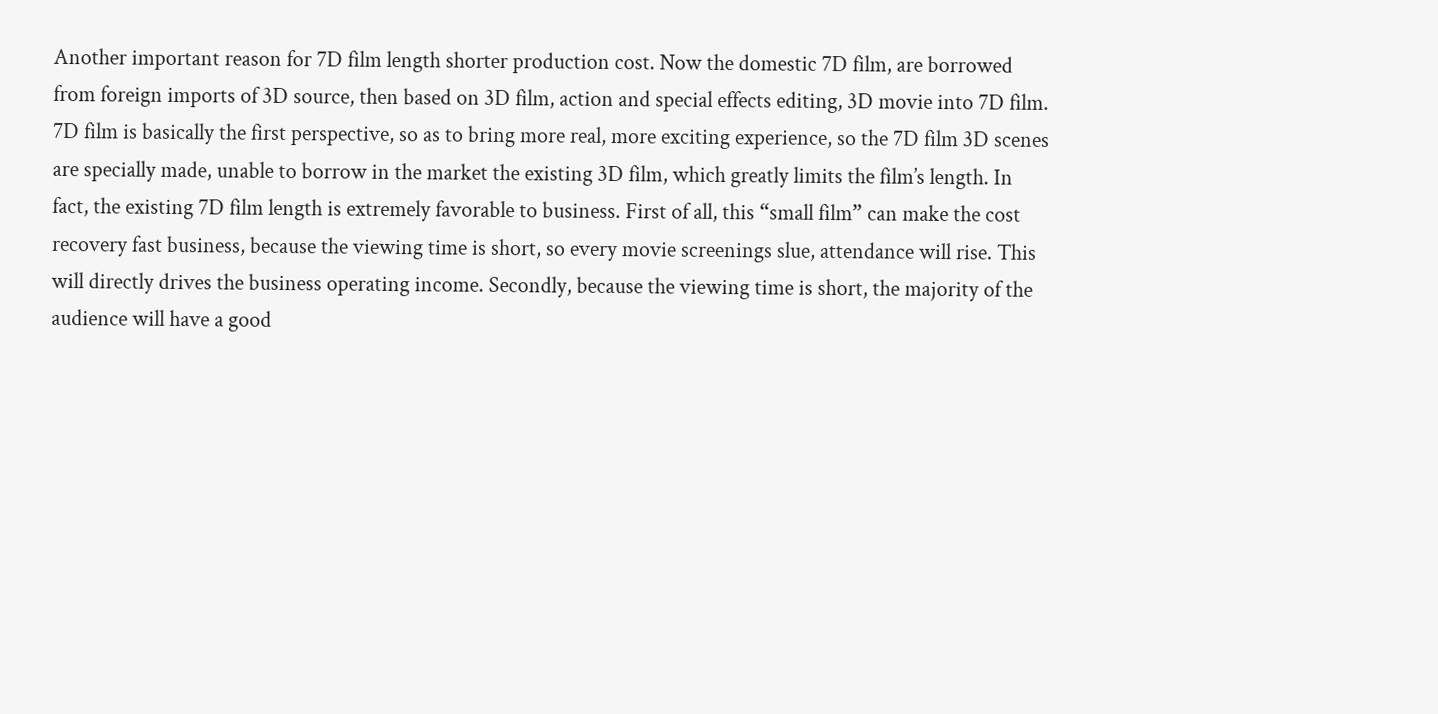Another important reason for 7D film length shorter production cost. Now the domestic 7D film, are borrowed from foreign imports of 3D source, then based on 3D film, action and special effects editing, 3D movie into 7D film. 7D film is basically the first perspective, so as to bring more real, more exciting experience, so the 7D film 3D scenes are specially made, unable to borrow in the market the existing 3D film, which greatly limits the film’s length. In fact, the existing 7D film length is extremely favorable to business. First of all, this “small film” can make the cost recovery fast business, because the viewing time is short, so every movie screenings slue, attendance will rise. This will directly drives the business operating income. Secondly, because the viewing time is short, the majority of the audience will have a good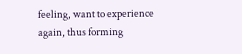feeling, want to experience again, thus forming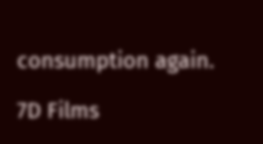consumption again.

7D Films